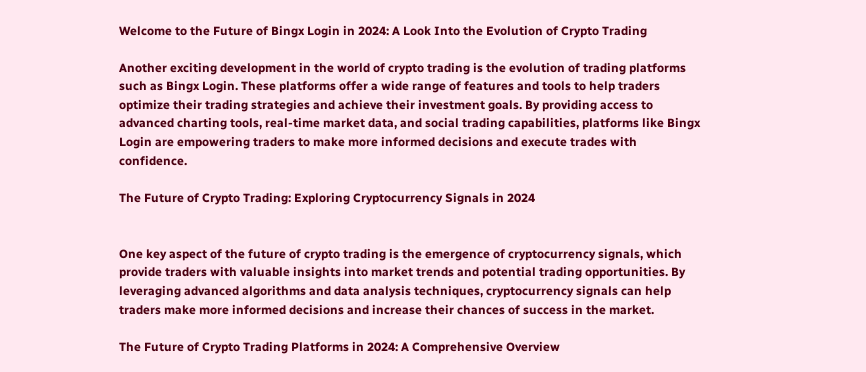Welcome to the Future of Bingx Login in 2024: A Look Into the Evolution of Crypto Trading

Another exciting development in the world of crypto trading is the evolution of trading platforms such as Bingx Login. These platforms offer a wide range of features and tools to help traders optimize their trading strategies and achieve their investment goals. By providing access to advanced charting tools, real-time market data, and social trading capabilities, platforms like Bingx Login are empowering traders to make more informed decisions and execute trades with confidence.

The Future of Crypto Trading: Exploring Cryptocurrency Signals in 2024


One key aspect of the future of crypto trading is the emergence of cryptocurrency signals, which provide traders with valuable insights into market trends and potential trading opportunities. By leveraging advanced algorithms and data analysis techniques, cryptocurrency signals can help traders make more informed decisions and increase their chances of success in the market.

The Future of Crypto Trading Platforms in 2024: A Comprehensive Overview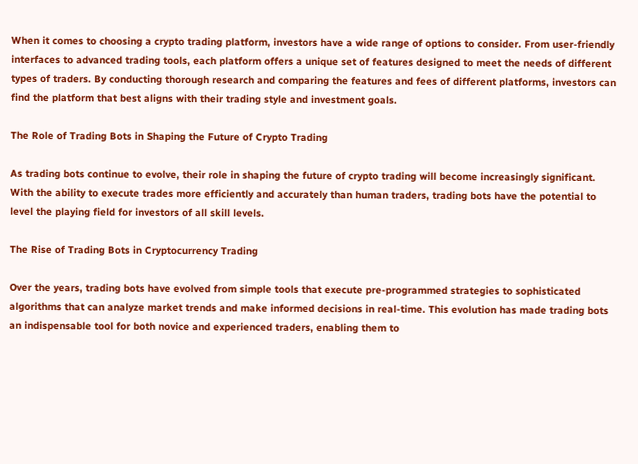When it comes to choosing a crypto trading platform, investors have a wide range of options to consider. From user-friendly interfaces to advanced trading tools, each platform offers a unique set of features designed to meet the needs of different types of traders. By conducting thorough research and comparing the features and fees of different platforms, investors can find the platform that best aligns with their trading style and investment goals.

The Role of Trading Bots in Shaping the Future of Crypto Trading

As trading bots continue to evolve, their role in shaping the future of crypto trading will become increasingly significant. With the ability to execute trades more efficiently and accurately than human traders, trading bots have the potential to level the playing field for investors of all skill levels.

The Rise of Trading Bots in Cryptocurrency Trading

Over the years, trading bots have evolved from simple tools that execute pre-programmed strategies to sophisticated algorithms that can analyze market trends and make informed decisions in real-time. This evolution has made trading bots an indispensable tool for both novice and experienced traders, enabling them to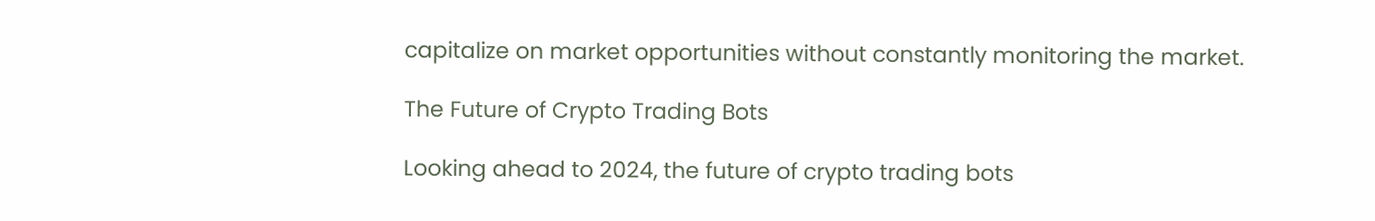capitalize on market opportunities without constantly monitoring the market.

The Future of Crypto Trading Bots

Looking ahead to 2024, the future of crypto trading bots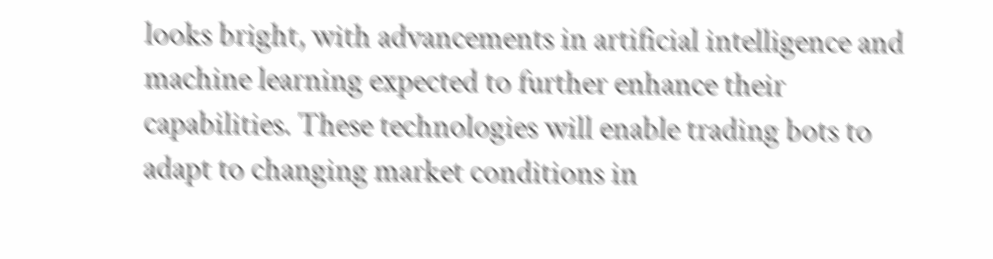looks bright, with advancements in artificial intelligence and machine learning expected to further enhance their capabilities. These technologies will enable trading bots to adapt to changing market conditions in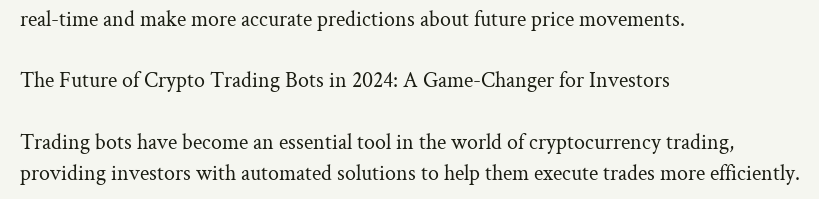real-time and make more accurate predictions about future price movements.

The Future of Crypto Trading Bots in 2024: A Game-Changer for Investors

Trading bots have become an essential tool in the world of cryptocurrency trading, providing investors with automated solutions to help them execute trades more efficiently.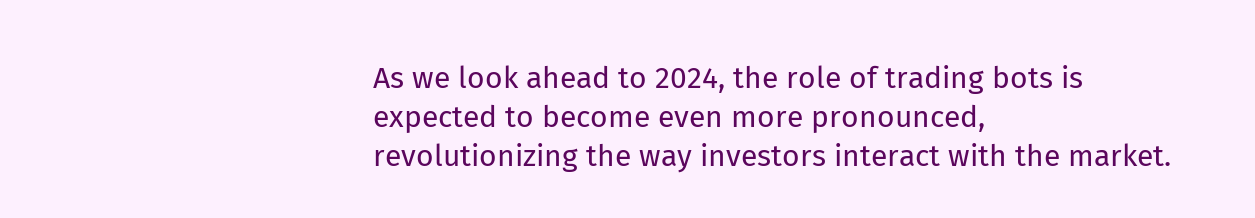As we look ahead to 2024, the role of trading bots is expected to become even more pronounced, revolutionizing the way investors interact with the market.